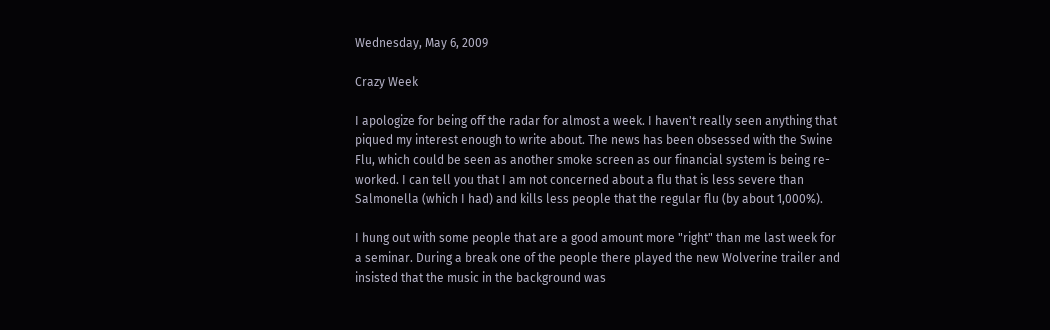Wednesday, May 6, 2009

Crazy Week

I apologize for being off the radar for almost a week. I haven't really seen anything that piqued my interest enough to write about. The news has been obsessed with the Swine Flu, which could be seen as another smoke screen as our financial system is being re-worked. I can tell you that I am not concerned about a flu that is less severe than Salmonella (which I had) and kills less people that the regular flu (by about 1,000%).

I hung out with some people that are a good amount more "right" than me last week for a seminar. During a break one of the people there played the new Wolverine trailer and insisted that the music in the background was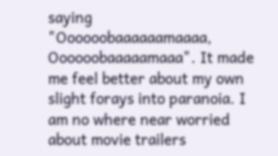saying "Oooooobaaaaaamaaaa, Oooooobaaaaamaaa". It made me feel better about my own slight forays into paranoia. I am no where near worried about movie trailers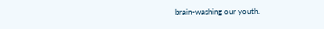brain-washing our youth.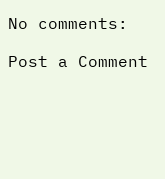No comments:

Post a Comment